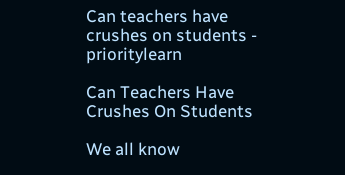Can teachers have crushes on students - prioritylearn

Can Teachers Have Crushes On Students

We all know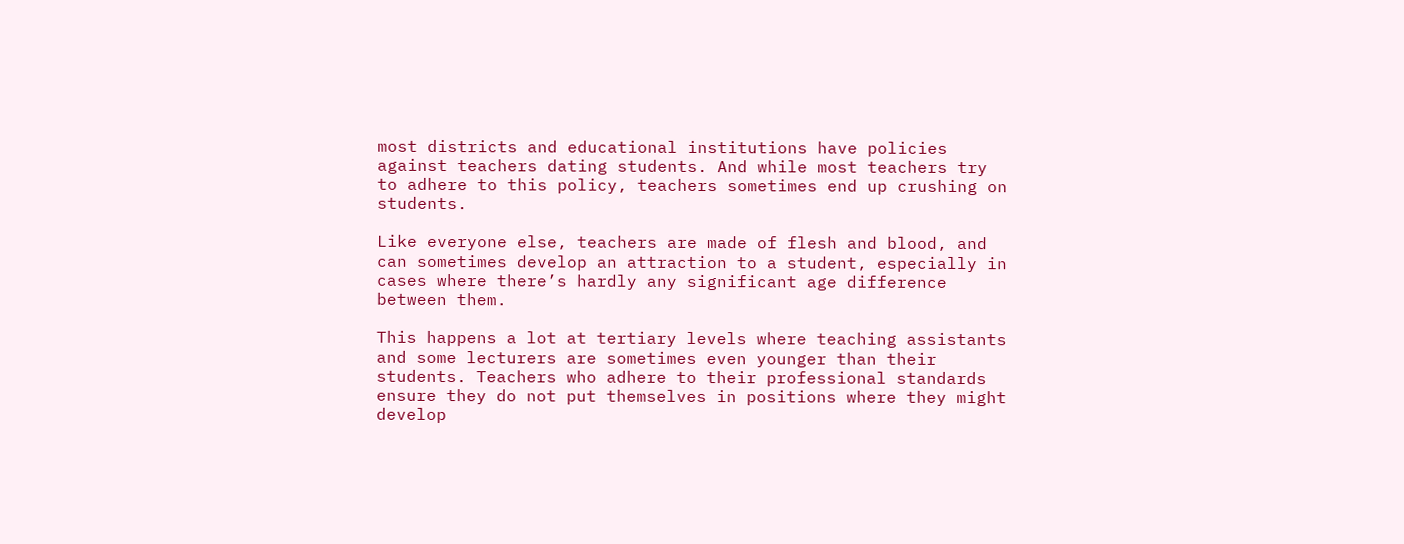most districts and educational institutions have policies against teachers dating students. And while most teachers try to adhere to this policy, teachers sometimes end up crushing on students.

Like everyone else, teachers are made of flesh and blood, and can sometimes develop an attraction to a student, especially in cases where there’s hardly any significant age difference between them.

This happens a lot at tertiary levels where teaching assistants and some lecturers are sometimes even younger than their students. Teachers who adhere to their professional standards ensure they do not put themselves in positions where they might develop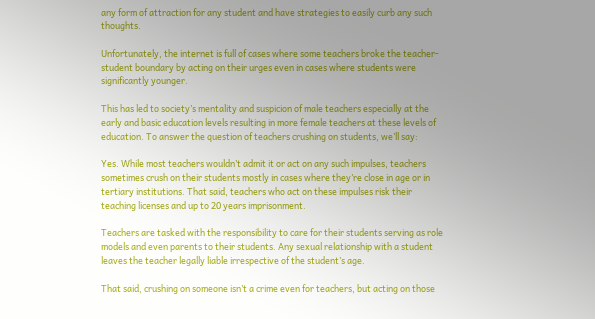any form of attraction for any student and have strategies to easily curb any such thoughts.

Unfortunately, the internet is full of cases where some teachers broke the teacher-student boundary by acting on their urges even in cases where students were significantly younger.

This has led to society’s mentality and suspicion of male teachers especially at the early and basic education levels resulting in more female teachers at these levels of education. To answer the question of teachers crushing on students, we’ll say:

Yes. While most teachers wouldn’t admit it or act on any such impulses, teachers sometimes crush on their students mostly in cases where they’re close in age or in tertiary institutions. That said, teachers who act on these impulses risk their teaching licenses and up to 20 years imprisonment.

Teachers are tasked with the responsibility to care for their students serving as role models and even parents to their students. Any sexual relationship with a student leaves the teacher legally liable irrespective of the student’s age.

That said, crushing on someone isn’t a crime even for teachers, but acting on those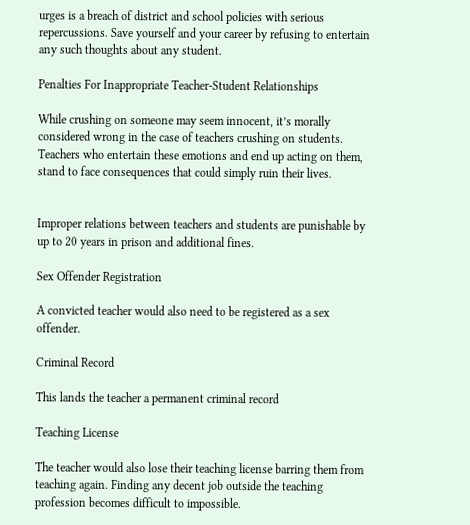urges is a breach of district and school policies with serious repercussions. Save yourself and your career by refusing to entertain any such thoughts about any student.

Penalties For Inappropriate Teacher-Student Relationships

While crushing on someone may seem innocent, it’s morally considered wrong in the case of teachers crushing on students. Teachers who entertain these emotions and end up acting on them, stand to face consequences that could simply ruin their lives.


Improper relations between teachers and students are punishable by up to 20 years in prison and additional fines.

Sex Offender Registration

A convicted teacher would also need to be registered as a sex offender.

Criminal Record

This lands the teacher a permanent criminal record

Teaching License

The teacher would also lose their teaching license barring them from teaching again. Finding any decent job outside the teaching profession becomes difficult to impossible.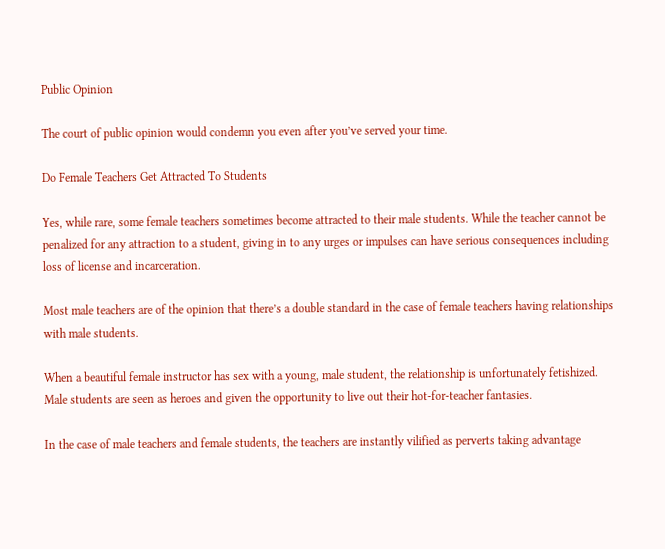Public Opinion

The court of public opinion would condemn you even after you’ve served your time.

Do Female Teachers Get Attracted To Students

Yes, while rare, some female teachers sometimes become attracted to their male students. While the teacher cannot be penalized for any attraction to a student, giving in to any urges or impulses can have serious consequences including loss of license and incarceration.

Most male teachers are of the opinion that there’s a double standard in the case of female teachers having relationships with male students.

When a beautiful female instructor has sex with a young, male student, the relationship is unfortunately fetishized. Male students are seen as heroes and given the opportunity to live out their hot-for-teacher fantasies.

In the case of male teachers and female students, the teachers are instantly vilified as perverts taking advantage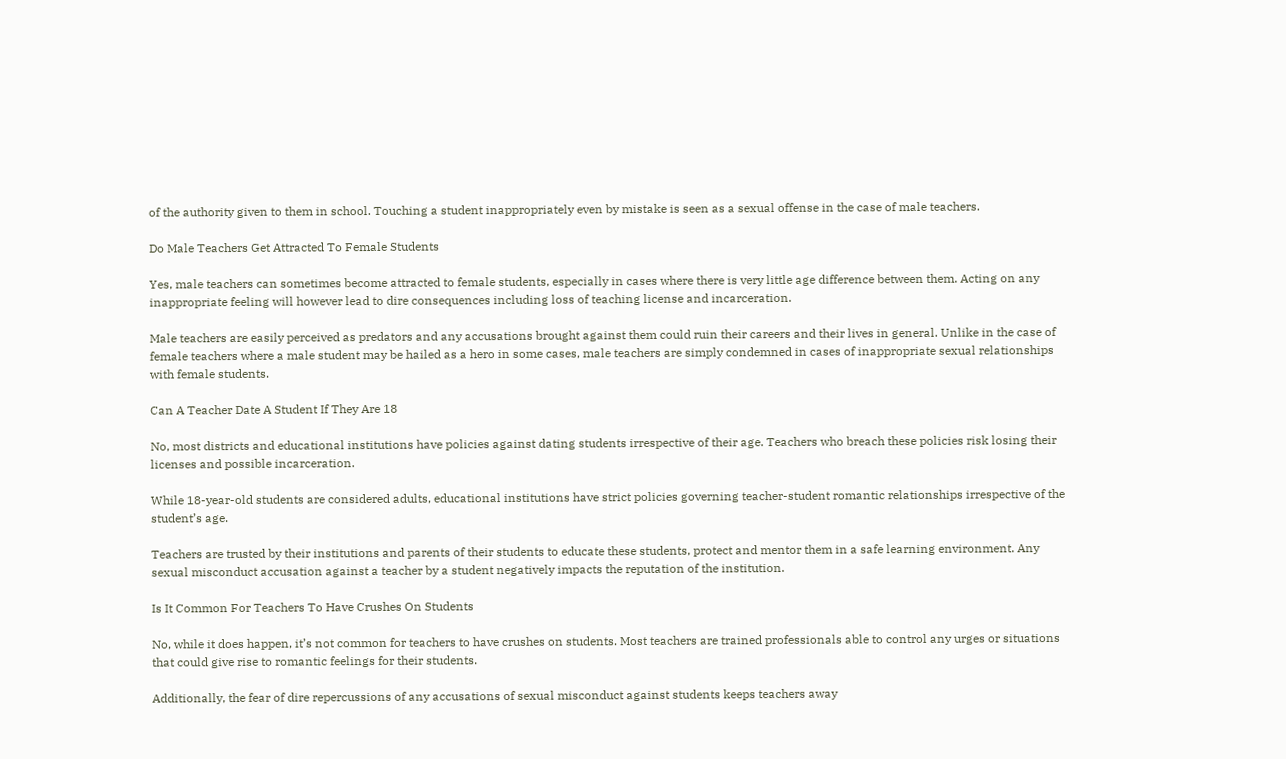of the authority given to them in school. Touching a student inappropriately even by mistake is seen as a sexual offense in the case of male teachers.

Do Male Teachers Get Attracted To Female Students

Yes, male teachers can sometimes become attracted to female students, especially in cases where there is very little age difference between them. Acting on any inappropriate feeling will however lead to dire consequences including loss of teaching license and incarceration.

Male teachers are easily perceived as predators and any accusations brought against them could ruin their careers and their lives in general. Unlike in the case of female teachers where a male student may be hailed as a hero in some cases, male teachers are simply condemned in cases of inappropriate sexual relationships with female students.

Can A Teacher Date A Student If They Are 18

No, most districts and educational institutions have policies against dating students irrespective of their age. Teachers who breach these policies risk losing their licenses and possible incarceration.

While 18-year-old students are considered adults, educational institutions have strict policies governing teacher-student romantic relationships irrespective of the student’s age.

Teachers are trusted by their institutions and parents of their students to educate these students, protect and mentor them in a safe learning environment. Any sexual misconduct accusation against a teacher by a student negatively impacts the reputation of the institution.

Is It Common For Teachers To Have Crushes On Students

No, while it does happen, it’s not common for teachers to have crushes on students. Most teachers are trained professionals able to control any urges or situations that could give rise to romantic feelings for their students.

Additionally, the fear of dire repercussions of any accusations of sexual misconduct against students keeps teachers away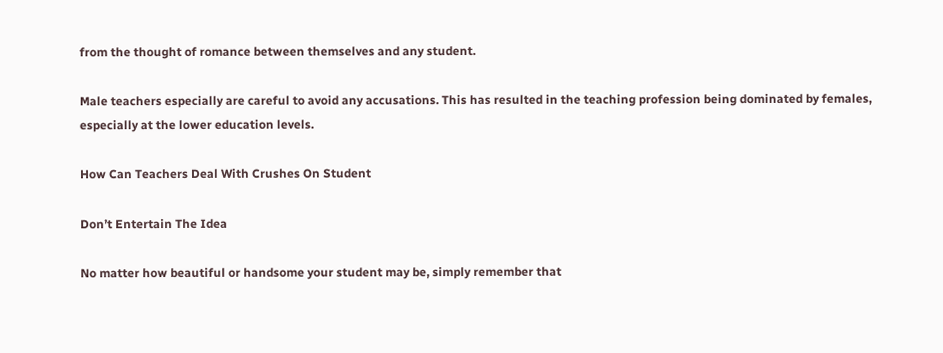from the thought of romance between themselves and any student.

Male teachers especially are careful to avoid any accusations. This has resulted in the teaching profession being dominated by females, especially at the lower education levels.

How Can Teachers Deal With Crushes On Student

Don’t Entertain The Idea

No matter how beautiful or handsome your student may be, simply remember that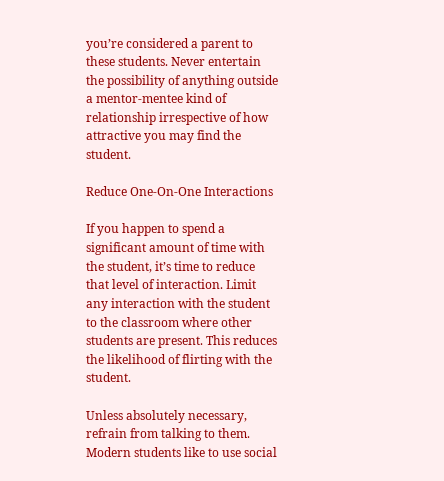you’re considered a parent to these students. Never entertain the possibility of anything outside a mentor-mentee kind of relationship irrespective of how attractive you may find the student.

Reduce One-On-One Interactions

If you happen to spend a significant amount of time with the student, it’s time to reduce that level of interaction. Limit any interaction with the student to the classroom where other students are present. This reduces the likelihood of flirting with the student.

Unless absolutely necessary, refrain from talking to them. Modern students like to use social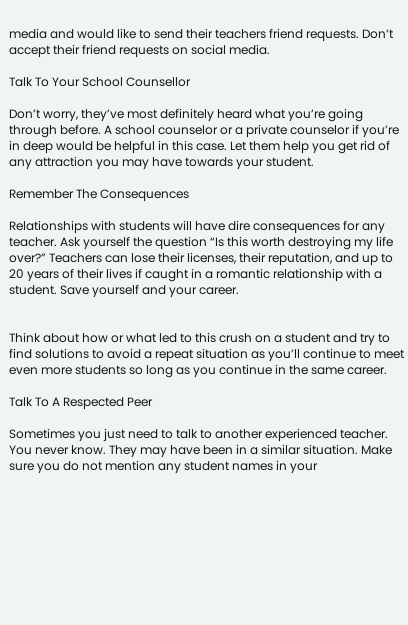media and would like to send their teachers friend requests. Don’t accept their friend requests on social media.

Talk To Your School Counsellor

Don’t worry, they’ve most definitely heard what you’re going through before. A school counselor or a private counselor if you’re in deep would be helpful in this case. Let them help you get rid of any attraction you may have towards your student.

Remember The Consequences

Relationships with students will have dire consequences for any teacher. Ask yourself the question “Is this worth destroying my life over?” Teachers can lose their licenses, their reputation, and up to 20 years of their lives if caught in a romantic relationship with a student. Save yourself and your career.


Think about how or what led to this crush on a student and try to find solutions to avoid a repeat situation as you’ll continue to meet even more students so long as you continue in the same career.

Talk To A Respected Peer

Sometimes you just need to talk to another experienced teacher. You never know. They may have been in a similar situation. Make sure you do not mention any student names in your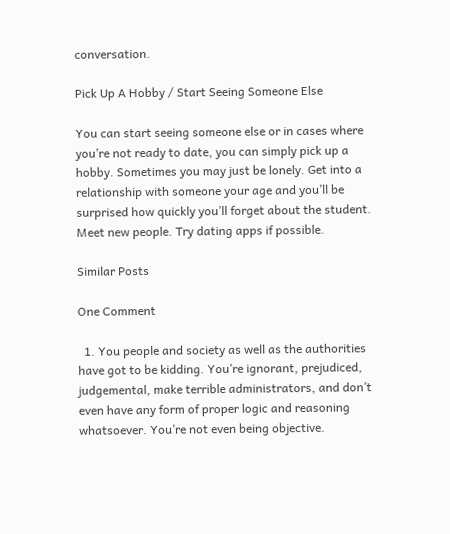conversation.

Pick Up A Hobby / Start Seeing Someone Else

You can start seeing someone else or in cases where you’re not ready to date, you can simply pick up a hobby. Sometimes you may just be lonely. Get into a relationship with someone your age and you’ll be surprised how quickly you’ll forget about the student. Meet new people. Try dating apps if possible.

Similar Posts

One Comment

  1. You people and society as well as the authorities have got to be kidding. You’re ignorant, prejudiced, judgemental, make terrible administrators, and don’t even have any form of proper logic and reasoning whatsoever. You’re not even being objective.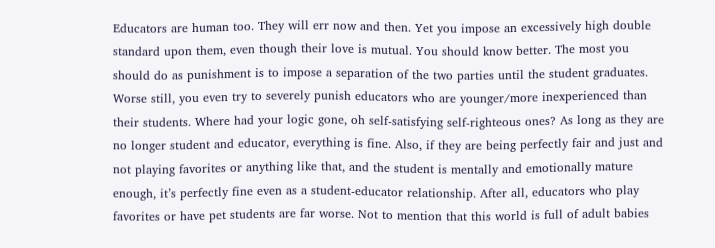Educators are human too. They will err now and then. Yet you impose an excessively high double standard upon them, even though their love is mutual. You should know better. The most you should do as punishment is to impose a separation of the two parties until the student graduates. Worse still, you even try to severely punish educators who are younger/more inexperienced than their students. Where had your logic gone, oh self-satisfying self-righteous ones? As long as they are no longer student and educator, everything is fine. Also, if they are being perfectly fair and just and not playing favorites or anything like that, and the student is mentally and emotionally mature enough, it’s perfectly fine even as a student-educator relationship. After all, educators who play favorites or have pet students are far worse. Not to mention that this world is full of adult babies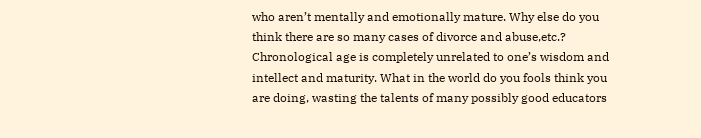who aren’t mentally and emotionally mature. Why else do you think there are so many cases of divorce and abuse,etc.? Chronological age is completely unrelated to one’s wisdom and intellect and maturity. What in the world do you fools think you are doing, wasting the talents of many possibly good educators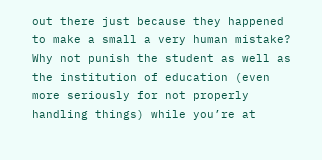out there just because they happened to make a small a very human mistake? Why not punish the student as well as the institution of education (even more seriously for not properly handling things) while you’re at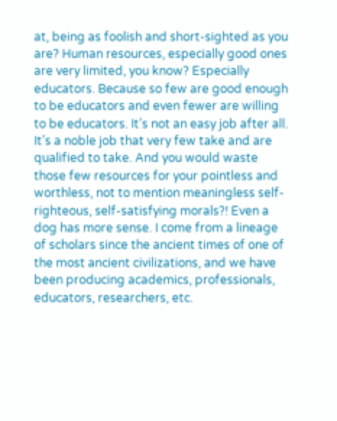at, being as foolish and short-sighted as you are? Human resources, especially good ones are very limited, you know? Especially educators. Because so few are good enough to be educators and even fewer are willing to be educators. It’s not an easy job after all. It’s a noble job that very few take and are qualified to take. And you would waste those few resources for your pointless and worthless, not to mention meaningless self-righteous, self-satisfying morals?! Even a dog has more sense. I come from a lineage of scholars since the ancient times of one of the most ancient civilizations, and we have been producing academics, professionals, educators, researchers, etc.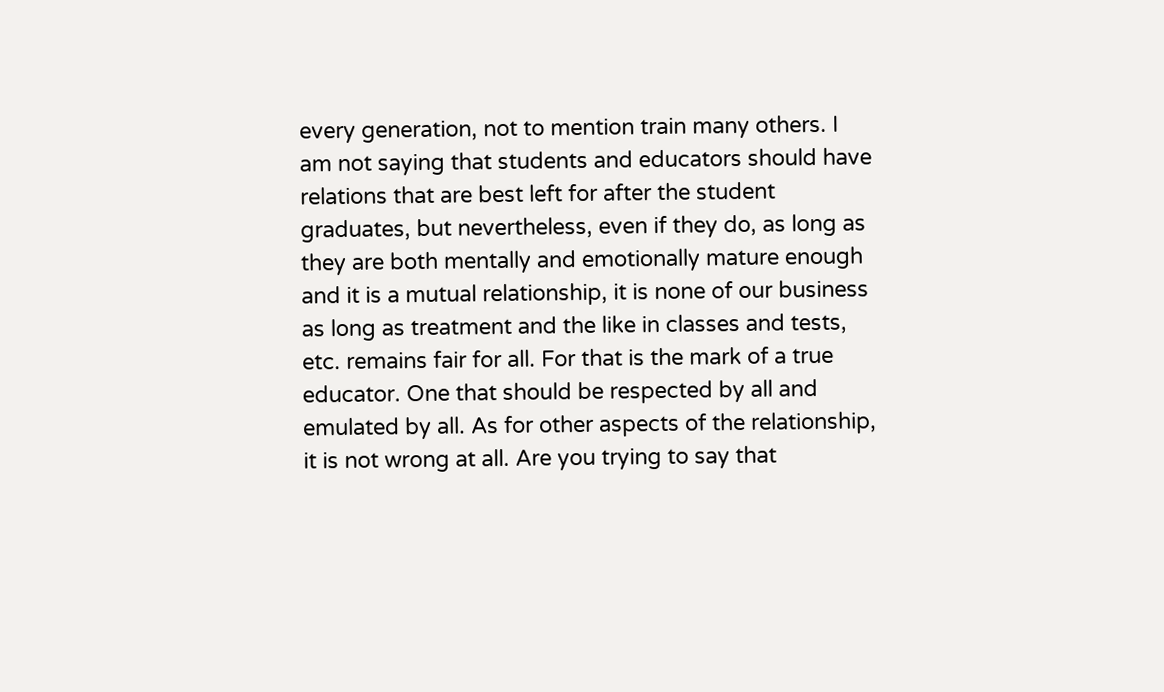every generation, not to mention train many others. I am not saying that students and educators should have relations that are best left for after the student graduates, but nevertheless, even if they do, as long as they are both mentally and emotionally mature enough and it is a mutual relationship, it is none of our business as long as treatment and the like in classes and tests, etc. remains fair for all. For that is the mark of a true educator. One that should be respected by all and emulated by all. As for other aspects of the relationship, it is not wrong at all. Are you trying to say that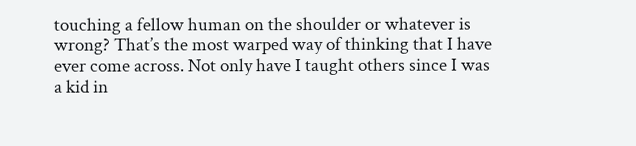touching a fellow human on the shoulder or whatever is wrong? That’s the most warped way of thinking that I have ever come across. Not only have I taught others since I was a kid in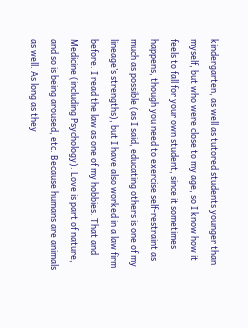kindergarten, as well as tutored students younger than myself, but who were close to my age, so I know how it feels to fall for your own student, since it sometimes happens, though you need to exercise self-restraint as much as possible (as I said, educating others is one of my lineage’s strengths), but I have also worked in a law firm before. I read the law as one of my hobbies. That and Medicine (including Psychology). Love is part of nature, and so is being aroused, etc. Because humans are animals as well. As long as they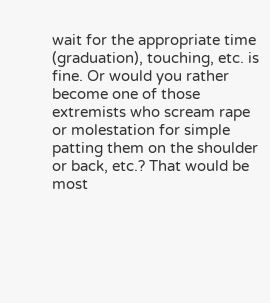wait for the appropriate time (graduation), touching, etc. is fine. Or would you rather become one of those extremists who scream rape or molestation for simple patting them on the shoulder or back, etc.? That would be most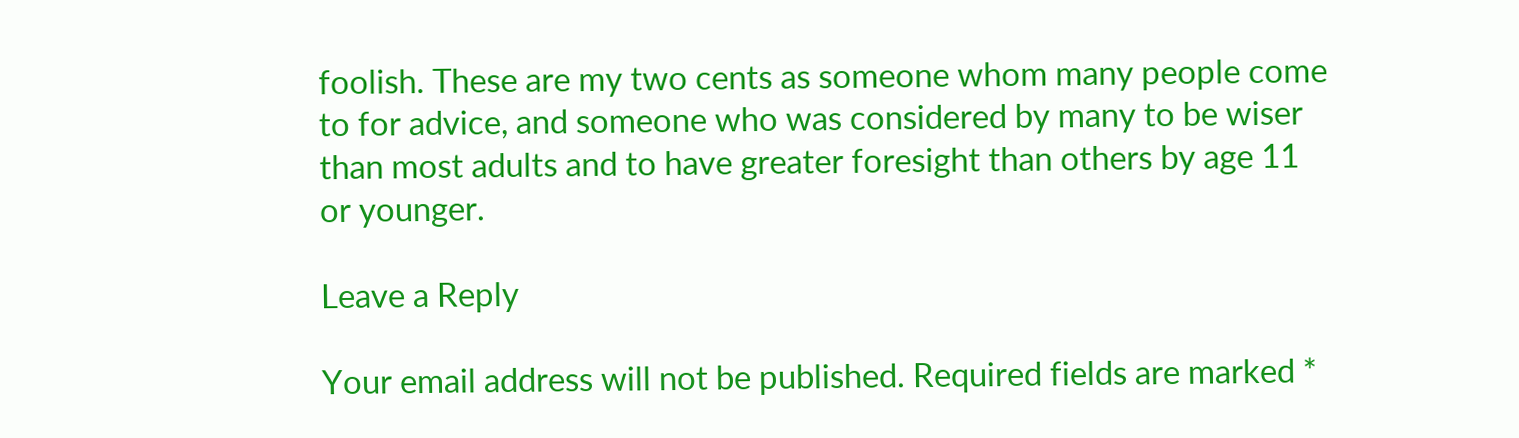foolish. These are my two cents as someone whom many people come to for advice, and someone who was considered by many to be wiser than most adults and to have greater foresight than others by age 11 or younger.

Leave a Reply

Your email address will not be published. Required fields are marked *